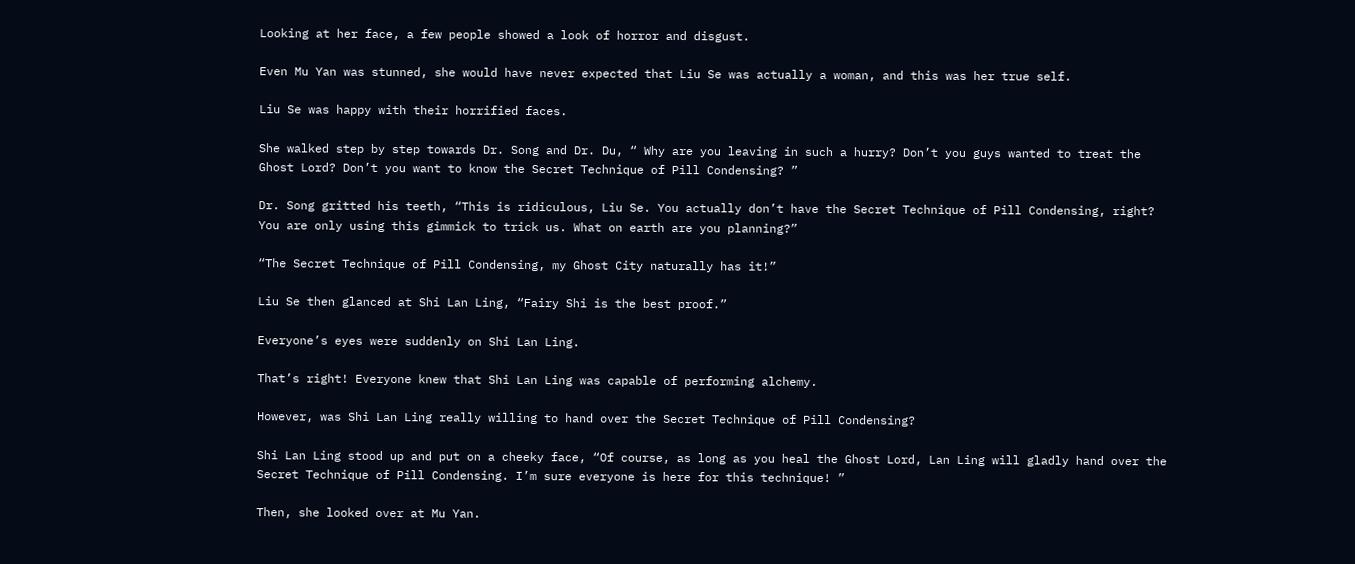Looking at her face, a few people showed a look of horror and disgust.

Even Mu Yan was stunned, she would have never expected that Liu Se was actually a woman, and this was her true self.

Liu Se was happy with their horrified faces.

She walked step by step towards Dr. Song and Dr. Du, “ Why are you leaving in such a hurry? Don’t you guys wanted to treat the Ghost Lord? Don’t you want to know the Secret Technique of Pill Condensing? ”

Dr. Song gritted his teeth, “This is ridiculous, Liu Se. You actually don’t have the Secret Technique of Pill Condensing, right? You are only using this gimmick to trick us. What on earth are you planning?”

“The Secret Technique of Pill Condensing, my Ghost City naturally has it!”

Liu Se then glanced at Shi Lan Ling, “Fairy Shi is the best proof.”

Everyone’s eyes were suddenly on Shi Lan Ling.

That’s right! Everyone knew that Shi Lan Ling was capable of performing alchemy.

However, was Shi Lan Ling really willing to hand over the Secret Technique of Pill Condensing?

Shi Lan Ling stood up and put on a cheeky face, “Of course, as long as you heal the Ghost Lord, Lan Ling will gladly hand over the Secret Technique of Pill Condensing. I’m sure everyone is here for this technique! ”

Then, she looked over at Mu Yan.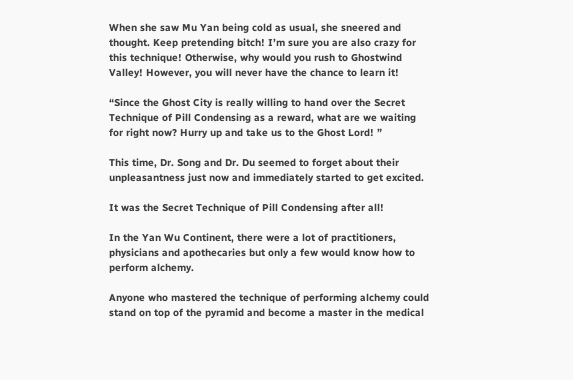When she saw Mu Yan being cold as usual, she sneered and thought. Keep pretending bitch! I’m sure you are also crazy for this technique! Otherwise, why would you rush to Ghostwind Valley! However, you will never have the chance to learn it!

“Since the Ghost City is really willing to hand over the Secret Technique of Pill Condensing as a reward, what are we waiting for right now? Hurry up and take us to the Ghost Lord! ”

This time, Dr. Song and Dr. Du seemed to forget about their unpleasantness just now and immediately started to get excited.

It was the Secret Technique of Pill Condensing after all!

In the Yan Wu Continent, there were a lot of practitioners, physicians and apothecaries but only a few would know how to perform alchemy.

Anyone who mastered the technique of performing alchemy could stand on top of the pyramid and become a master in the medical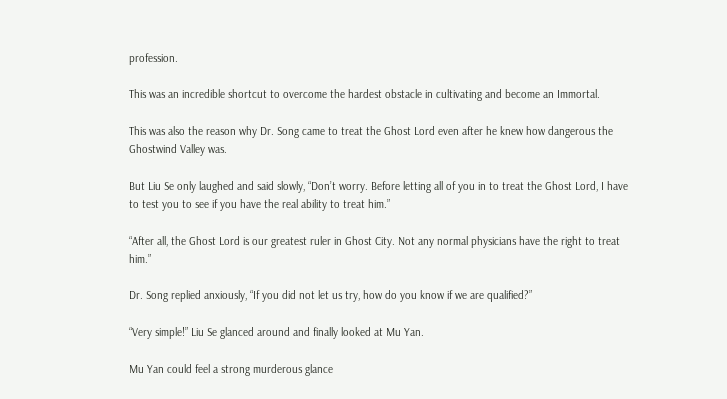profession.

This was an incredible shortcut to overcome the hardest obstacle in cultivating and become an Immortal.

This was also the reason why Dr. Song came to treat the Ghost Lord even after he knew how dangerous the Ghostwind Valley was.

But Liu Se only laughed and said slowly, “Don’t worry. Before letting all of you in to treat the Ghost Lord, I have to test you to see if you have the real ability to treat him.”

“After all, the Ghost Lord is our greatest ruler in Ghost City. Not any normal physicians have the right to treat him.”

Dr. Song replied anxiously, “If you did not let us try, how do you know if we are qualified?”

“Very simple!” Liu Se glanced around and finally looked at Mu Yan.

Mu Yan could feel a strong murderous glance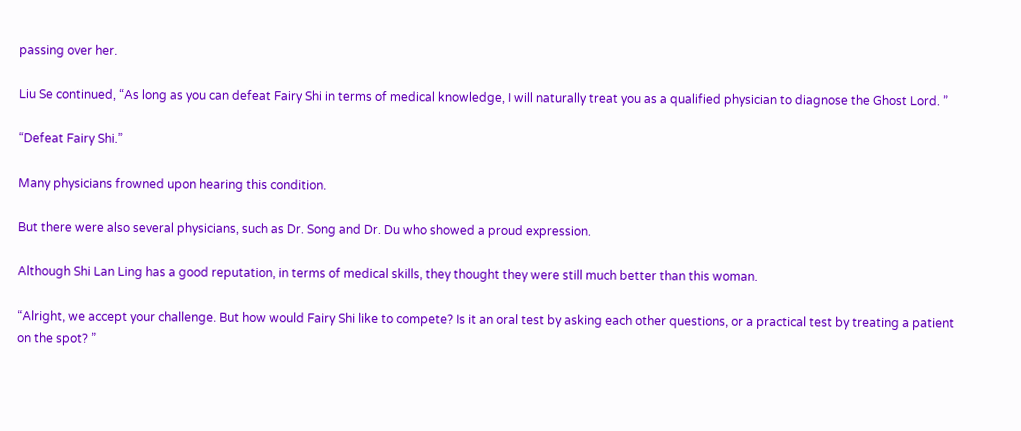passing over her.

Liu Se continued, “As long as you can defeat Fairy Shi in terms of medical knowledge, I will naturally treat you as a qualified physician to diagnose the Ghost Lord. ”

“Defeat Fairy Shi.”

Many physicians frowned upon hearing this condition.

But there were also several physicians, such as Dr. Song and Dr. Du who showed a proud expression.

Although Shi Lan Ling has a good reputation, in terms of medical skills, they thought they were still much better than this woman.

“Alright, we accept your challenge. But how would Fairy Shi like to compete? Is it an oral test by asking each other questions, or a practical test by treating a patient on the spot? ”